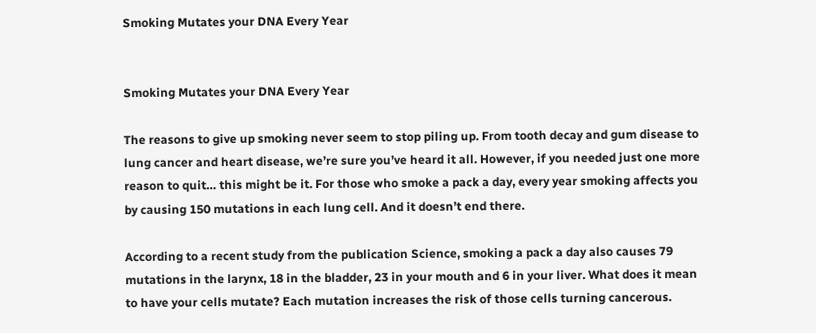Smoking Mutates your DNA Every Year


Smoking Mutates your DNA Every Year

The reasons to give up smoking never seem to stop piling up. From tooth decay and gum disease to lung cancer and heart disease, we’re sure you’ve heard it all. However, if you needed just one more reason to quit… this might be it. For those who smoke a pack a day, every year smoking affects you by causing 150 mutations in each lung cell. And it doesn’t end there.

According to a recent study from the publication Science, smoking a pack a day also causes 79 mutations in the larynx, 18 in the bladder, 23 in your mouth and 6 in your liver. What does it mean to have your cells mutate? Each mutation increases the risk of those cells turning cancerous.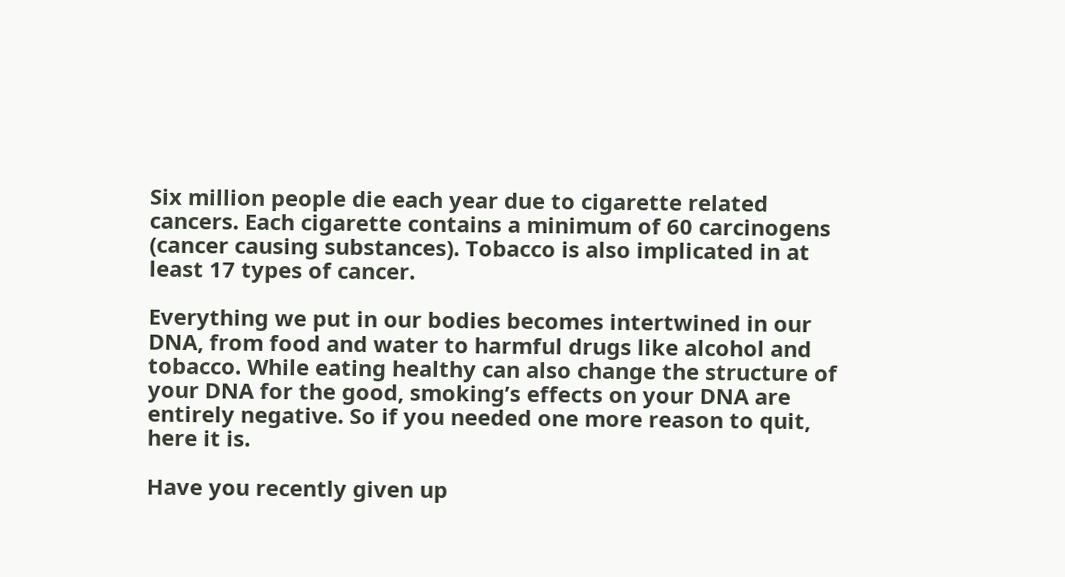Six million people die each year due to cigarette related cancers. Each cigarette contains a minimum of 60 carcinogens (cancer causing substances). Tobacco is also implicated in at least 17 types of cancer.

Everything we put in our bodies becomes intertwined in our DNA, from food and water to harmful drugs like alcohol and tobacco. While eating healthy can also change the structure of your DNA for the good, smoking’s effects on your DNA are entirely negative. So if you needed one more reason to quit, here it is.

Have you recently given up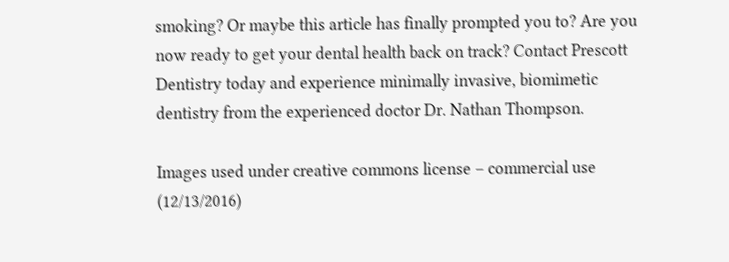smoking? Or maybe this article has finally prompted you to? Are you now ready to get your dental health back on track? Contact Prescott Dentistry today and experience minimally invasive, biomimetic dentistry from the experienced doctor Dr. Nathan Thompson.

Images used under creative commons license – commercial use (12/13/2016)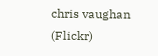chris vaughan (Flickr)